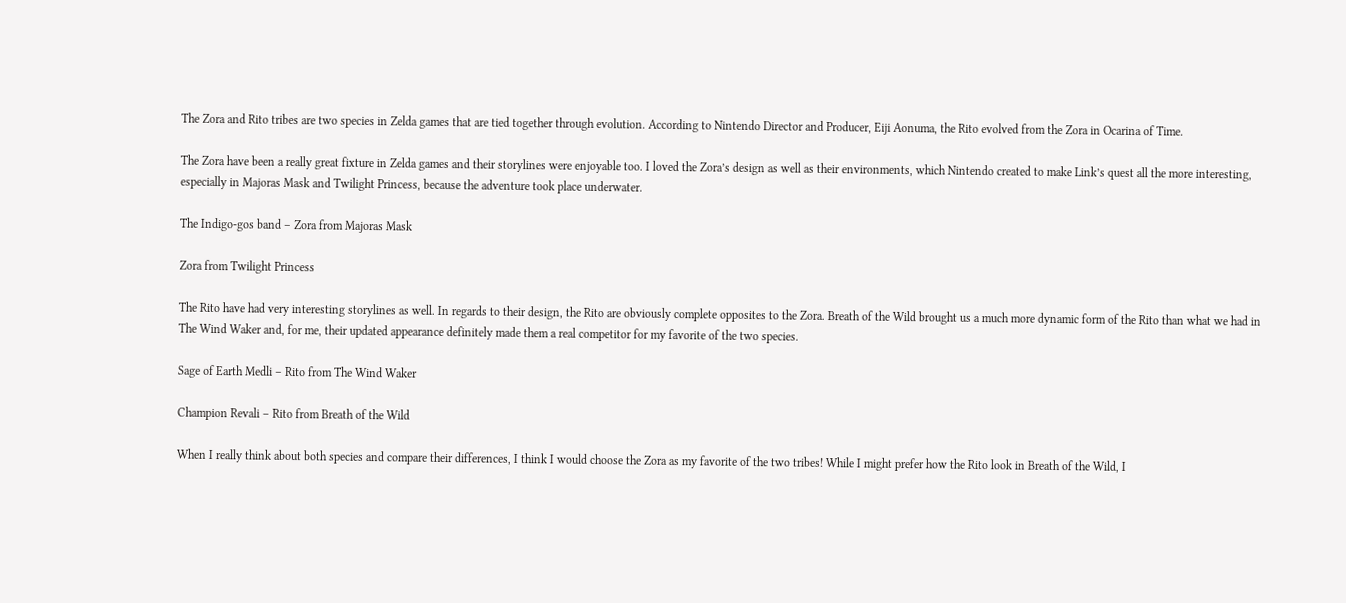The Zora and Rito tribes are two species in Zelda games that are tied together through evolution. According to Nintendo Director and Producer, Eiji Aonuma, the Rito evolved from the Zora in Ocarina of Time.

The Zora have been a really great fixture in Zelda games and their storylines were enjoyable too. I loved the Zora’s design as well as their environments, which Nintendo created to make Link’s quest all the more interesting, especially in Majoras Mask and Twilight Princess, because the adventure took place underwater.

The Indigo-gos band – Zora from Majoras Mask

Zora from Twilight Princess

The Rito have had very interesting storylines as well. In regards to their design, the Rito are obviously complete opposites to the Zora. Breath of the Wild brought us a much more dynamic form of the Rito than what we had in The Wind Waker and, for me, their updated appearance definitely made them a real competitor for my favorite of the two species.

Sage of Earth Medli – Rito from The Wind Waker

Champion Revali – Rito from Breath of the Wild

When I really think about both species and compare their differences, I think I would choose the Zora as my favorite of the two tribes! While I might prefer how the Rito look in Breath of the Wild, I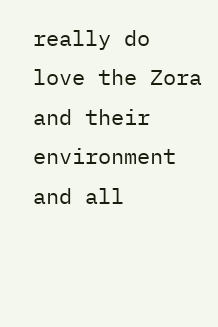really do love the Zora and their environment and all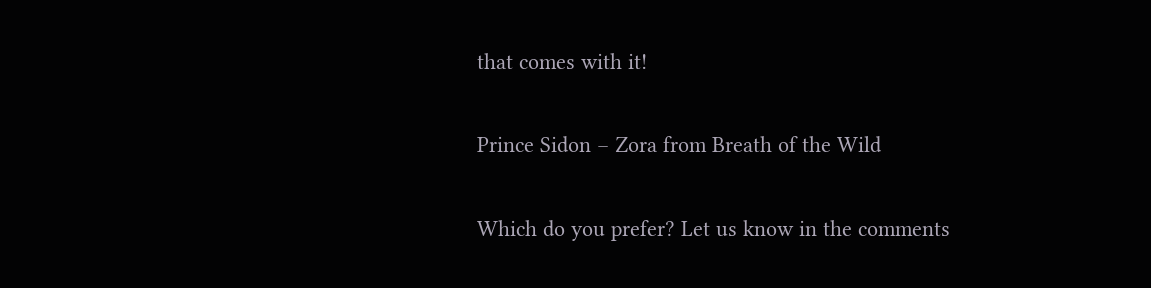that comes with it!

Prince Sidon – Zora from Breath of the Wild

Which do you prefer? Let us know in the comments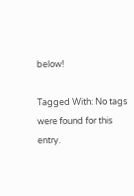below!

Tagged With: No tags were found for this entry.